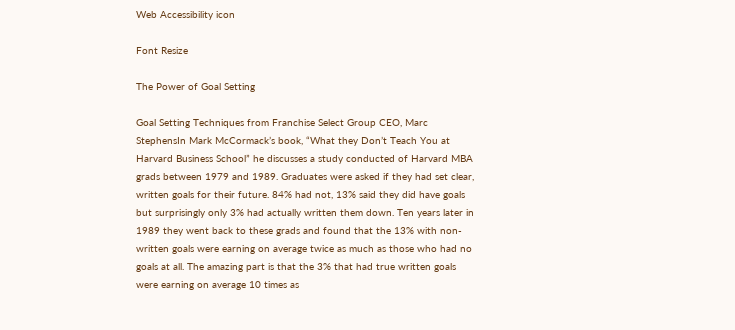Web Accessibility icon

Font Resize

The Power of Goal Setting

Goal Setting Techniques from Franchise Select Group CEO, Marc StephensIn Mark McCormack’s book, “What they Don’t Teach You at Harvard Business School” he discusses a study conducted of Harvard MBA grads between 1979 and 1989. Graduates were asked if they had set clear, written goals for their future. 84% had not, 13% said they did have goals but surprisingly only 3% had actually written them down. Ten years later in 1989 they went back to these grads and found that the 13% with non-written goals were earning on average twice as much as those who had no goals at all. The amazing part is that the 3% that had true written goals were earning on average 10 times as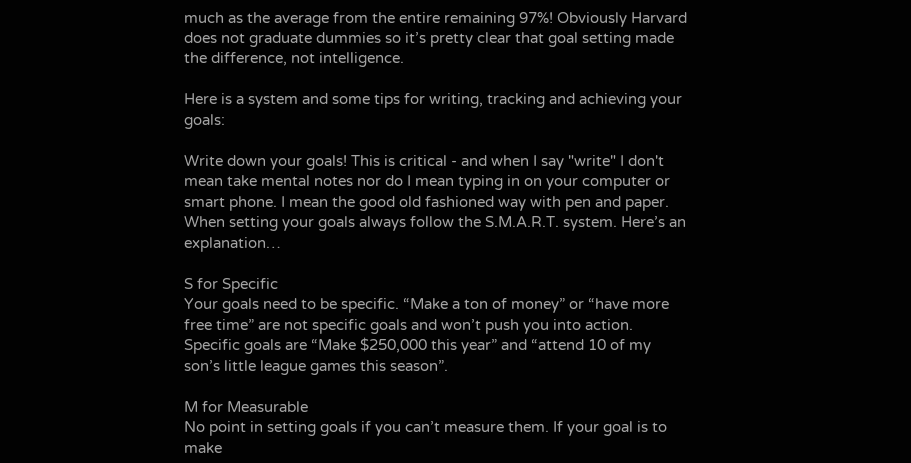much as the average from the entire remaining 97%! Obviously Harvard does not graduate dummies so it’s pretty clear that goal setting made the difference, not intelligence.

Here is a system and some tips for writing, tracking and achieving your goals:

Write down your goals! This is critical - and when I say "write" I don't mean take mental notes nor do I mean typing in on your computer or smart phone. I mean the good old fashioned way with pen and paper. When setting your goals always follow the S.M.A.R.T. system. Here’s an explanation…

S for Specific
Your goals need to be specific. “Make a ton of money” or “have more free time” are not specific goals and won’t push you into action. Specific goals are “Make $250,000 this year” and “attend 10 of my son’s little league games this season”.

M for Measurable
No point in setting goals if you can’t measure them. If your goal is to make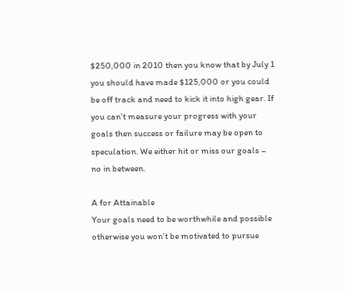$250,000 in 2010 then you know that by July 1 you should have made $125,000 or you could be off track and need to kick it into high gear. If you can’t measure your progress with your goals then success or failure may be open to speculation. We either hit or miss our goals – no in between.

A for Attainable
Your goals need to be worthwhile and possible otherwise you won’t be motivated to pursue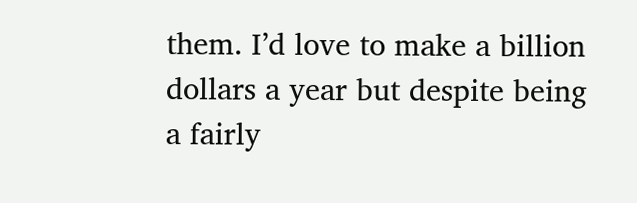them. I’d love to make a billion dollars a year but despite being a fairly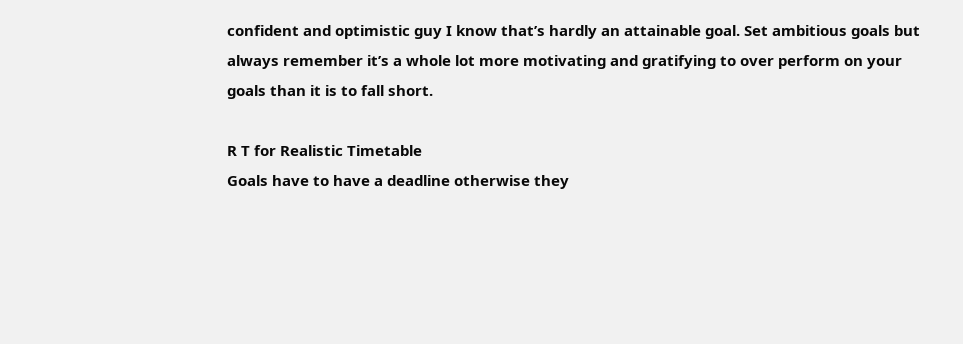confident and optimistic guy I know that’s hardly an attainable goal. Set ambitious goals but always remember it’s a whole lot more motivating and gratifying to over perform on your goals than it is to fall short.

R T for Realistic Timetable
Goals have to have a deadline otherwise they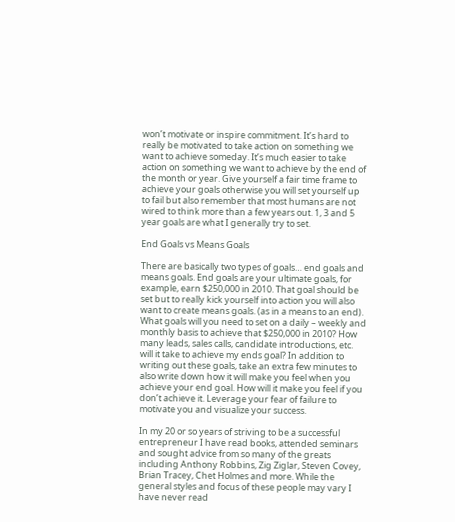won’t motivate or inspire commitment. It’s hard to really be motivated to take action on something we want to achieve someday. It’s much easier to take action on something we want to achieve by the end of the month or year. Give yourself a fair time frame to achieve your goals otherwise you will set yourself up to fail but also remember that most humans are not wired to think more than a few years out. 1, 3 and 5 year goals are what I generally try to set.

End Goals vs Means Goals

There are basically two types of goals… end goals and means goals. End goals are your ultimate goals, for example, earn $250,000 in 2010. That goal should be set but to really kick yourself into action you will also want to create means goals. (as in a means to an end). What goals will you need to set on a daily – weekly and monthly basis to achieve that $250,000 in 2010? How many leads, sales calls, candidate introductions, etc. will it take to achieve my ends goal? In addition to writing out these goals, take an extra few minutes to also write down how it will make you feel when you achieve your end goal. How will it make you feel if you don’t achieve it. Leverage your fear of failure to motivate you and visualize your success.

In my 20 or so years of striving to be a successful entrepreneur I have read books, attended seminars and sought advice from so many of the greats including Anthony Robbins, Zig Ziglar, Steven Covey, Brian Tracey, Chet Holmes and more. While the general styles and focus of these people may vary I have never read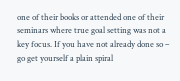one of their books or attended one of their seminars where true goal setting was not a key focus. If you have not already done so – go get yourself a plain spiral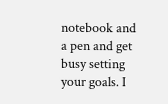notebook and a pen and get busy setting your goals. I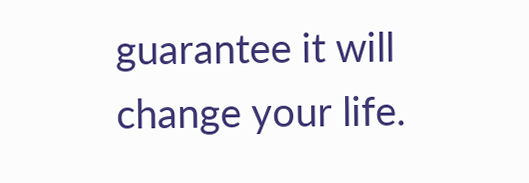guarantee it will change your life.